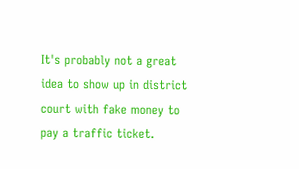It's probably not a great idea to show up in district court with fake money to pay a traffic ticket.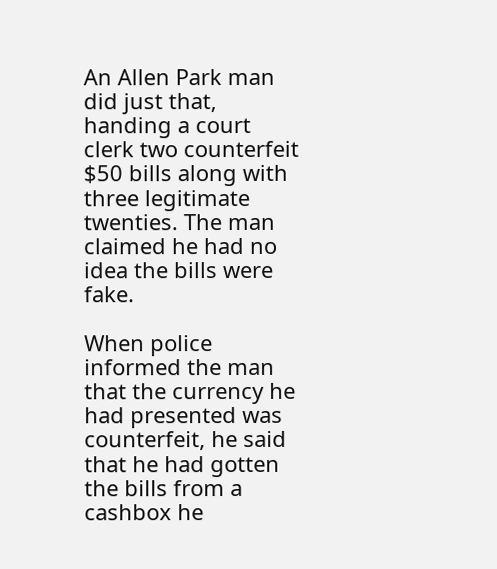An Allen Park man did just that, handing a court clerk two counterfeit $50 bills along with three legitimate twenties. The man claimed he had no idea the bills were fake.

When police informed the man that the currency he had presented was counterfeit, he said that he had gotten the bills from a cashbox he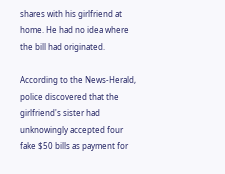shares with his girlfriend at home. He had no idea where the bill had originated.

According to the News-Herald, police discovered that the girlfriend's sister had unknowingly accepted four fake $50 bills as payment for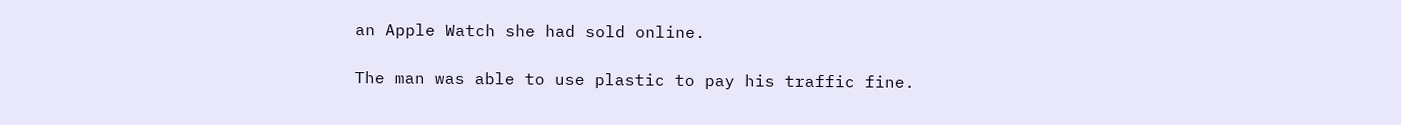an Apple Watch she had sold online.

The man was able to use plastic to pay his traffic fine.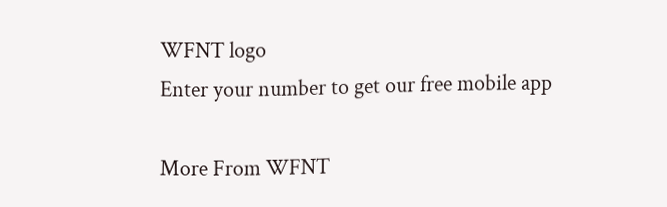WFNT logo
Enter your number to get our free mobile app

More From WFNT